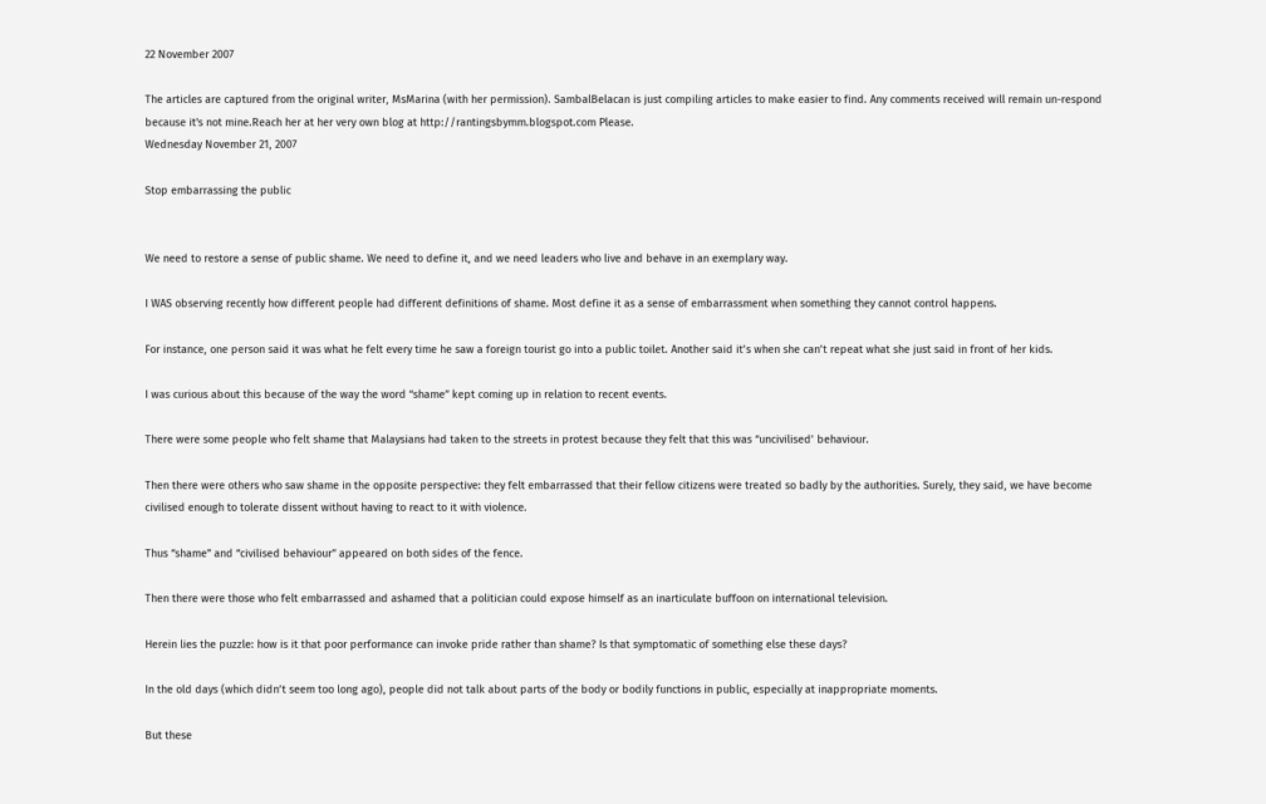22 November 2007

The articles are captured from the original writer, MsMarina (with her permission). SambalBelacan is just compiling articles to make easier to find. Any comments received will remain un-respond because it's not mine.Reach her at her very own blog at http://rantingsbymm.blogspot.com Please.
Wednesday November 21, 2007

Stop embarrassing the public


We need to restore a sense of public shame. We need to define it, and we need leaders who live and behave in an exemplary way.

I WAS observing recently how different people had different definitions of shame. Most define it as a sense of embarrassment when something they cannot control happens.

For instance, one person said it was what he felt every time he saw a foreign tourist go into a public toilet. Another said it’s when she can’t repeat what she just said in front of her kids.

I was curious about this because of the way the word “shame” kept coming up in relation to recent events.

There were some people who felt shame that Malaysians had taken to the streets in protest because they felt that this was “uncivilised’ behaviour.

Then there were others who saw shame in the opposite perspective: they felt embarrassed that their fellow citizens were treated so badly by the authorities. Surely, they said, we have become civilised enough to tolerate dissent without having to react to it with violence.

Thus “shame” and “civilised behaviour” appeared on both sides of the fence.

Then there were those who felt embarrassed and ashamed that a politician could expose himself as an inarticulate buffoon on international television.

Herein lies the puzzle: how is it that poor performance can invoke pride rather than shame? Is that symptomatic of something else these days?

In the old days (which didn’t seem too long ago), people did not talk about parts of the body or bodily functions in public, especially at inappropriate moments.

But these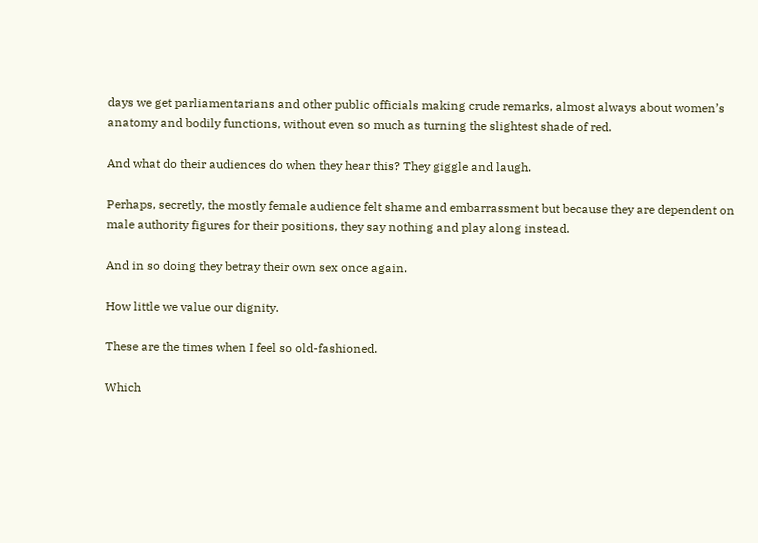days we get parliamentarians and other public officials making crude remarks, almost always about women’s anatomy and bodily functions, without even so much as turning the slightest shade of red.

And what do their audiences do when they hear this? They giggle and laugh.

Perhaps, secretly, the mostly female audience felt shame and embarrassment but because they are dependent on male authority figures for their positions, they say nothing and play along instead.

And in so doing they betray their own sex once again.

How little we value our dignity.

These are the times when I feel so old-fashioned.

Which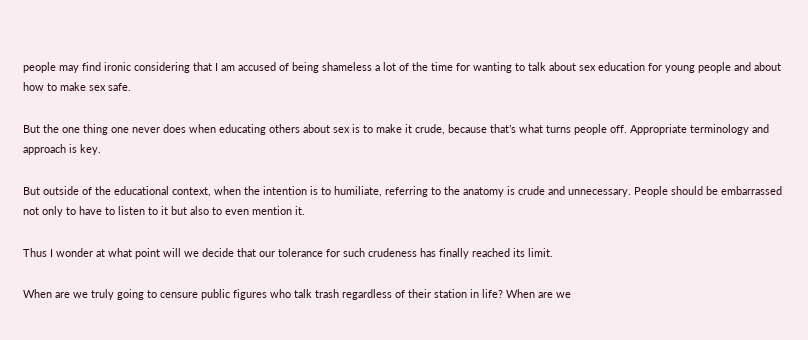people may find ironic considering that I am accused of being shameless a lot of the time for wanting to talk about sex education for young people and about how to make sex safe.

But the one thing one never does when educating others about sex is to make it crude, because that’s what turns people off. Appropriate terminology and approach is key.

But outside of the educational context, when the intention is to humiliate, referring to the anatomy is crude and unnecessary. People should be embarrassed not only to have to listen to it but also to even mention it.

Thus I wonder at what point will we decide that our tolerance for such crudeness has finally reached its limit.

When are we truly going to censure public figures who talk trash regardless of their station in life? When are we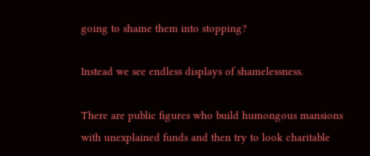going to shame them into stopping?

Instead we see endless displays of shamelessness.

There are public figures who build humongous mansions with unexplained funds and then try to look charitable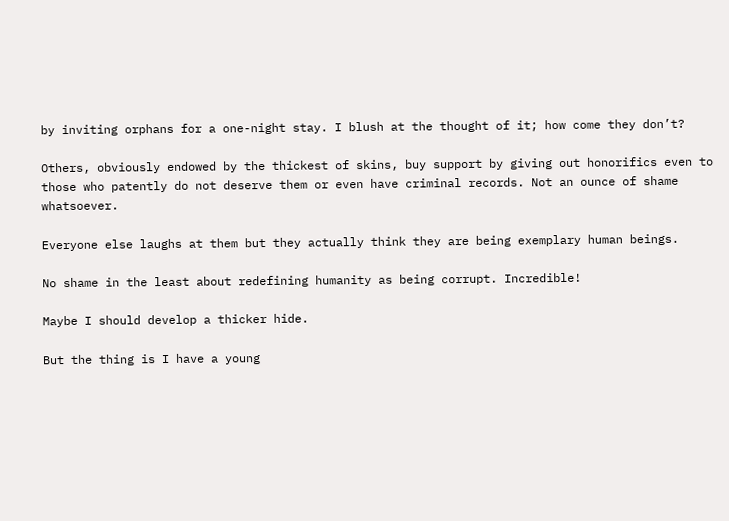by inviting orphans for a one-night stay. I blush at the thought of it; how come they don’t?

Others, obviously endowed by the thickest of skins, buy support by giving out honorifics even to those who patently do not deserve them or even have criminal records. Not an ounce of shame whatsoever.

Everyone else laughs at them but they actually think they are being exemplary human beings.

No shame in the least about redefining humanity as being corrupt. Incredible!

Maybe I should develop a thicker hide.

But the thing is I have a young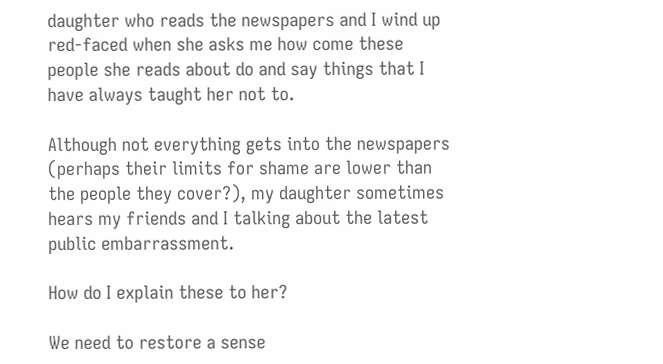daughter who reads the newspapers and I wind up red-faced when she asks me how come these people she reads about do and say things that I have always taught her not to.

Although not everything gets into the newspapers (perhaps their limits for shame are lower than the people they cover?), my daughter sometimes hears my friends and I talking about the latest public embarrassment.

How do I explain these to her?

We need to restore a sense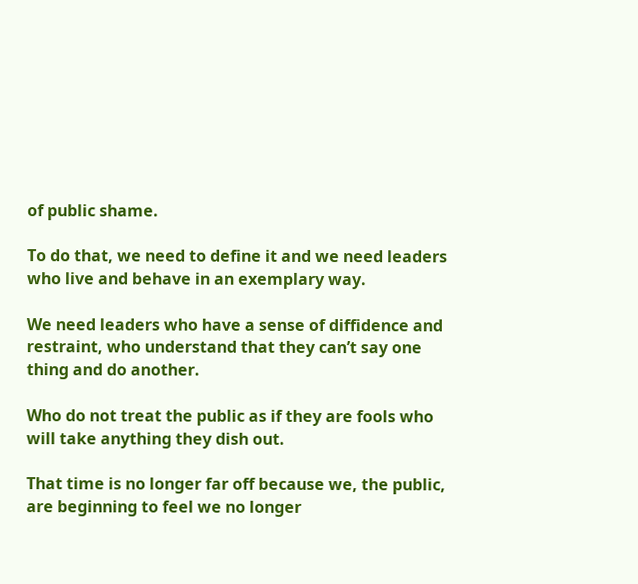of public shame.

To do that, we need to define it and we need leaders who live and behave in an exemplary way.

We need leaders who have a sense of diffidence and restraint, who understand that they can’t say one thing and do another.

Who do not treat the public as if they are fools who will take anything they dish out.

That time is no longer far off because we, the public, are beginning to feel we no longer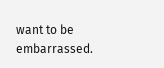want to be embarrassed.